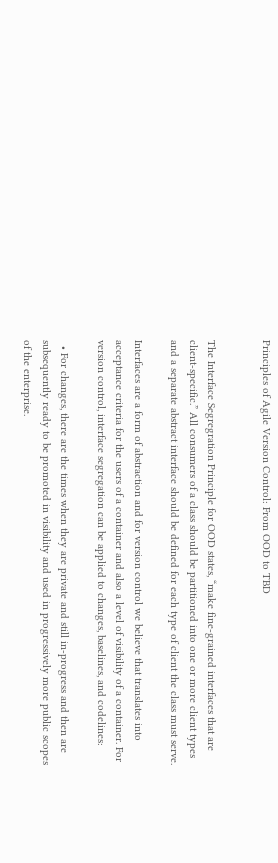Principles of Agile Version Control: From OOD to TBD


The Interface Segregration Principle for OOD states, “make fine-grained interfaces that are client-specific.” All consumers of a class should be partitioned into one or more client types and a separate abstract interface should be defined for each type of client the class must serve.

Interfaces are a form of abstraction and for version control we believe that translates into acceptance criteria for the users of a container and also a level of visibility of a container. For version control, interface segregation can be applied to changes, baselines, and codelines:

  • For changes, there are the times when they are private and still in-progress and then are subsequently ready to be promoted in visibility and used in progressively more public scopes of the enterprise.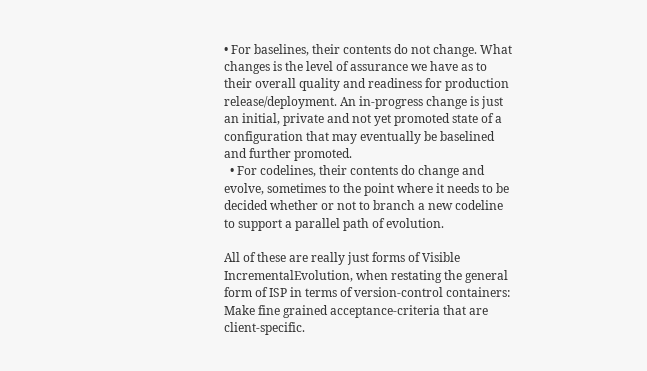• For baselines, their contents do not change. What changes is the level of assurance we have as to their overall quality and readiness for production release/deployment. An in-progress change is just an initial, private and not yet promoted state of a configuration that may eventually be baselined and further promoted.
  • For codelines, their contents do change and evolve, sometimes to the point where it needs to be decided whether or not to branch a new codeline to support a parallel path of evolution.

All of these are really just forms of Visible IncrementalEvolution, when restating the general form of ISP in terms of version-control containers: Make fine grained acceptance-criteria that are client-specific.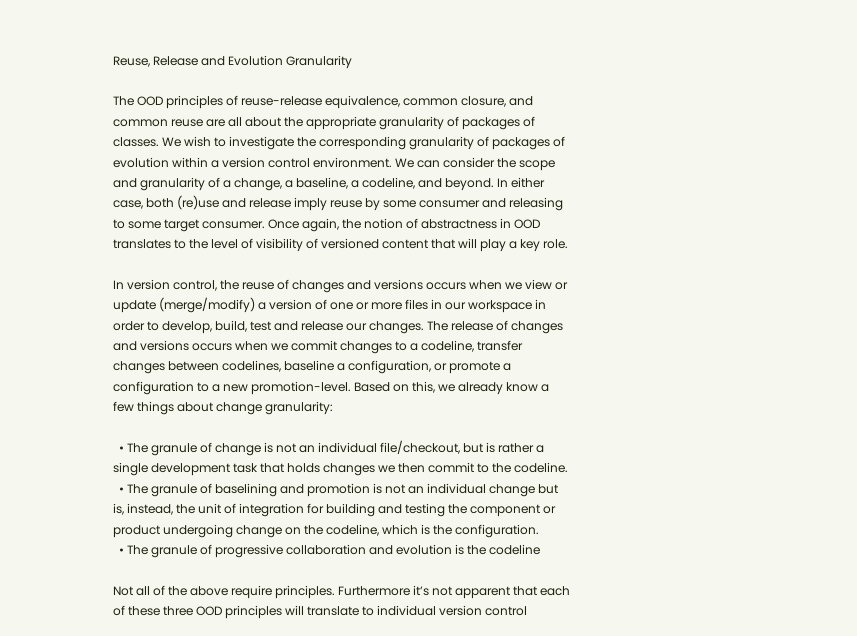Reuse, Release and Evolution Granularity

The OOD principles of reuse-release equivalence, common closure, and common reuse are all about the appropriate granularity of packages of classes. We wish to investigate the corresponding granularity of packages of evolution within a version control environment. We can consider the scope and granularity of a change, a baseline, a codeline, and beyond. In either case, both (re)use and release imply reuse by some consumer and releasing to some target consumer. Once again, the notion of abstractness in OOD translates to the level of visibility of versioned content that will play a key role.

In version control, the reuse of changes and versions occurs when we view or update (merge/modify) a version of one or more files in our workspace in order to develop, build, test and release our changes. The release of changes and versions occurs when we commit changes to a codeline, transfer changes between codelines, baseline a configuration, or promote a configuration to a new promotion-level. Based on this, we already know a few things about change granularity:

  • The granule of change is not an individual file/checkout, but is rather a single development task that holds changes we then commit to the codeline.
  • The granule of baselining and promotion is not an individual change but is, instead, the unit of integration for building and testing the component or product undergoing change on the codeline, which is the configuration.
  • The granule of progressive collaboration and evolution is the codeline

Not all of the above require principles. Furthermore it’s not apparent that each of these three OOD principles will translate to individual version control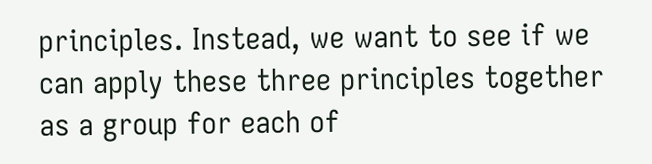principles. Instead, we want to see if we can apply these three principles together as a group for each of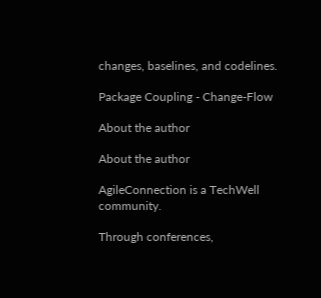changes, baselines, and codelines.

Package Coupling - Change-Flow

About the author

About the author

AgileConnection is a TechWell community.

Through conferences,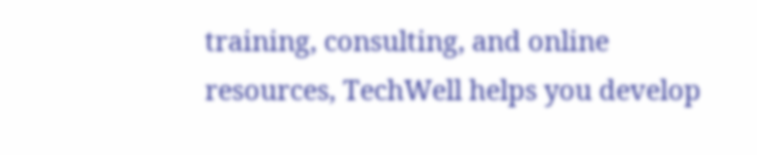training, consulting, and online resources, TechWell helps you develop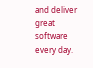and deliver great software every day.